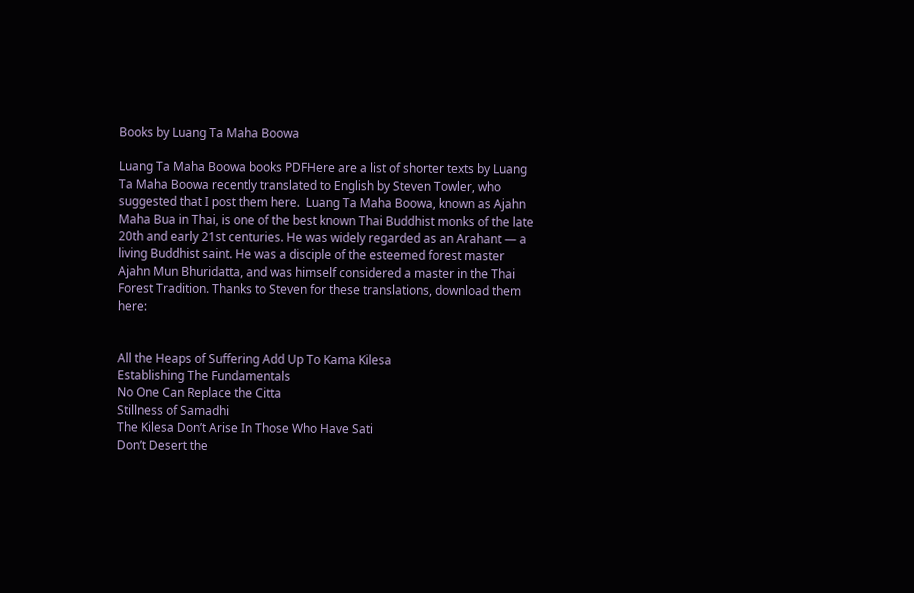Books by Luang Ta Maha Boowa

Luang Ta Maha Boowa books PDFHere are a list of shorter texts by Luang Ta Maha Boowa recently translated to English by Steven Towler, who suggested that I post them here.  Luang Ta Maha Boowa, known as Ajahn Maha Bua in Thai, is one of the best known Thai Buddhist monks of the late 20th and early 21st centuries. He was widely regarded as an Arahant — a living Buddhist saint. He was a disciple of the esteemed forest master Ajahn Mun Bhuridatta, and was himself considered a master in the Thai Forest Tradition. Thanks to Steven for these translations, download them here:


All the Heaps of Suffering Add Up To Kama Kilesa
Establishing The Fundamentals
No One Can Replace the Citta
Stillness of Samadhi
The Kilesa Don’t Arise In Those Who Have Sati
Don’t Desert the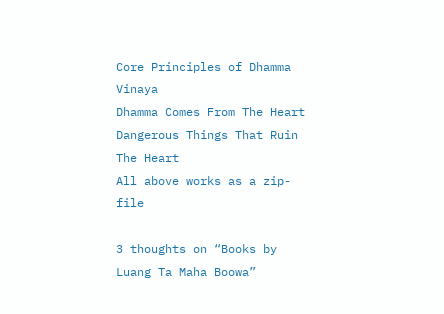Core Principles of Dhamma Vinaya
Dhamma Comes From The Heart
Dangerous Things That Ruin The Heart
All above works as a zip-file

3 thoughts on “Books by Luang Ta Maha Boowa”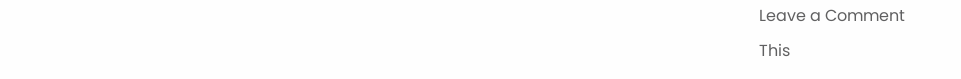Leave a Comment

This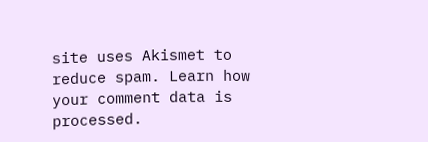site uses Akismet to reduce spam. Learn how your comment data is processed.